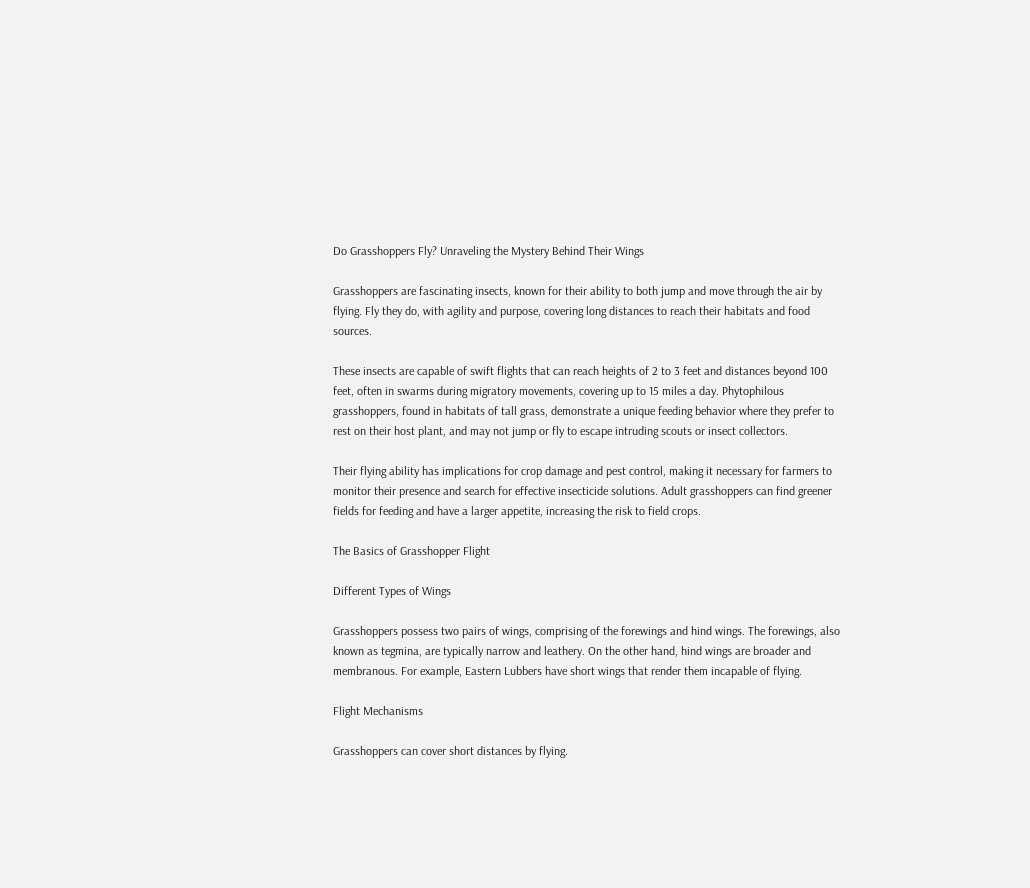Do Grasshoppers Fly? Unraveling the Mystery Behind Their Wings

Grasshoppers are fascinating insects, known for their ability to both jump and move through the air by flying. Fly they do, with agility and purpose, covering long distances to reach their habitats and food sources.

These insects are capable of swift flights that can reach heights of 2 to 3 feet and distances beyond 100 feet, often in swarms during migratory movements, covering up to 15 miles a day. Phytophilous grasshoppers, found in habitats of tall grass, demonstrate a unique feeding behavior where they prefer to rest on their host plant, and may not jump or fly to escape intruding scouts or insect collectors.

Their flying ability has implications for crop damage and pest control, making it necessary for farmers to monitor their presence and search for effective insecticide solutions. Adult grasshoppers can find greener fields for feeding and have a larger appetite, increasing the risk to field crops.

The Basics of Grasshopper Flight

Different Types of Wings

Grasshoppers possess two pairs of wings, comprising of the forewings and hind wings. The forewings, also known as tegmina, are typically narrow and leathery. On the other hand, hind wings are broader and membranous. For example, Eastern Lubbers have short wings that render them incapable of flying.

Flight Mechanisms

Grasshoppers can cover short distances by flying.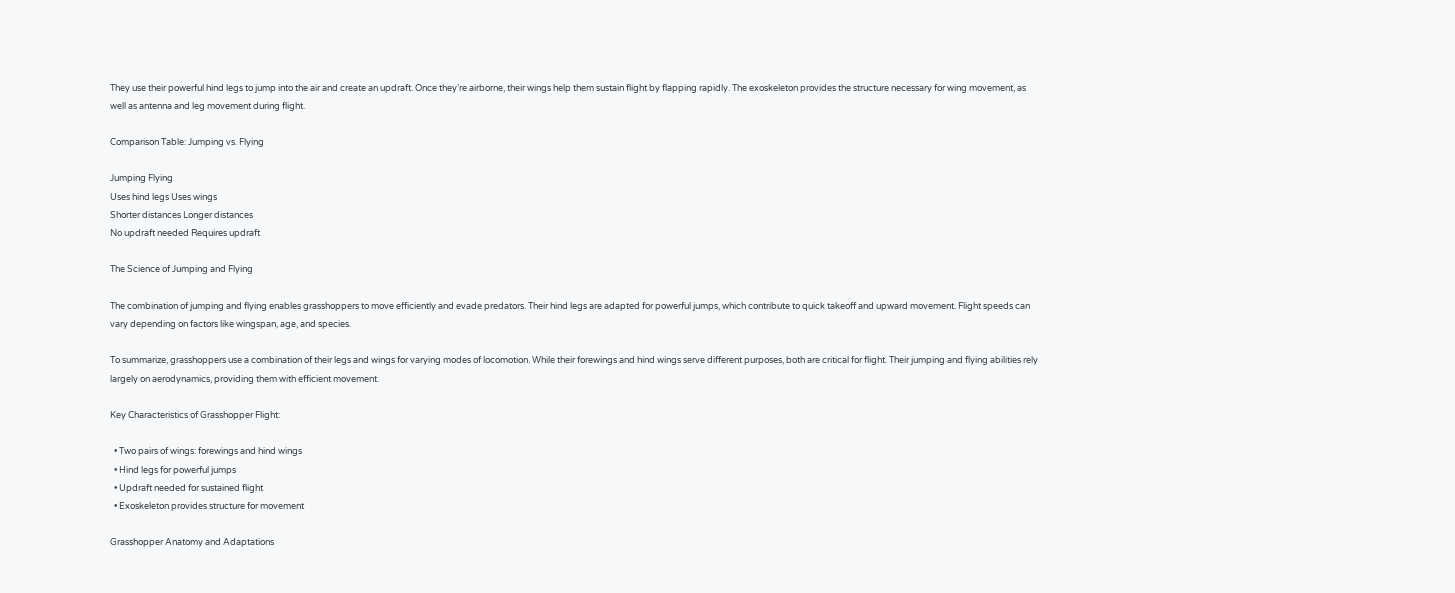They use their powerful hind legs to jump into the air and create an updraft. Once they’re airborne, their wings help them sustain flight by flapping rapidly. The exoskeleton provides the structure necessary for wing movement, as well as antenna and leg movement during flight.

Comparison Table: Jumping vs. Flying

Jumping Flying
Uses hind legs Uses wings
Shorter distances Longer distances
No updraft needed Requires updraft

The Science of Jumping and Flying

The combination of jumping and flying enables grasshoppers to move efficiently and evade predators. Their hind legs are adapted for powerful jumps, which contribute to quick takeoff and upward movement. Flight speeds can vary depending on factors like wingspan, age, and species.

To summarize, grasshoppers use a combination of their legs and wings for varying modes of locomotion. While their forewings and hind wings serve different purposes, both are critical for flight. Their jumping and flying abilities rely largely on aerodynamics, providing them with efficient movement.

Key Characteristics of Grasshopper Flight:

  • Two pairs of wings: forewings and hind wings
  • Hind legs for powerful jumps
  • Updraft needed for sustained flight
  • Exoskeleton provides structure for movement

Grasshopper Anatomy and Adaptations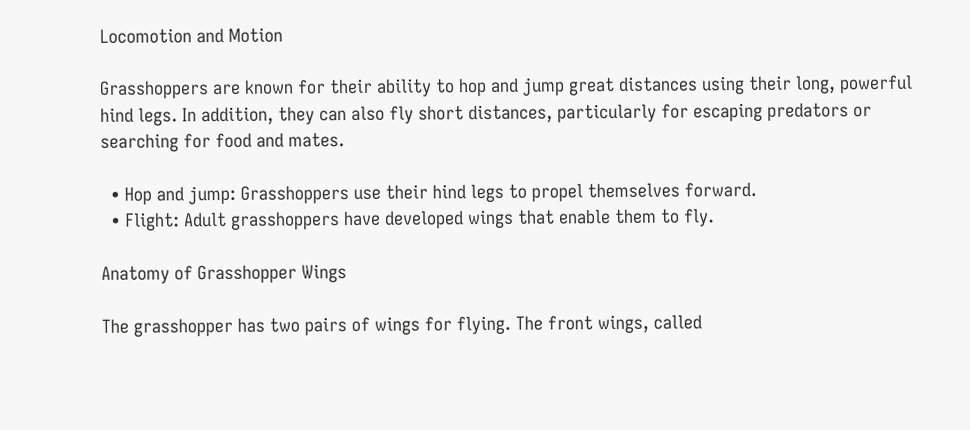Locomotion and Motion

Grasshoppers are known for their ability to hop and jump great distances using their long, powerful hind legs. In addition, they can also fly short distances, particularly for escaping predators or searching for food and mates.

  • Hop and jump: Grasshoppers use their hind legs to propel themselves forward.
  • Flight: Adult grasshoppers have developed wings that enable them to fly.

Anatomy of Grasshopper Wings

The grasshopper has two pairs of wings for flying. The front wings, called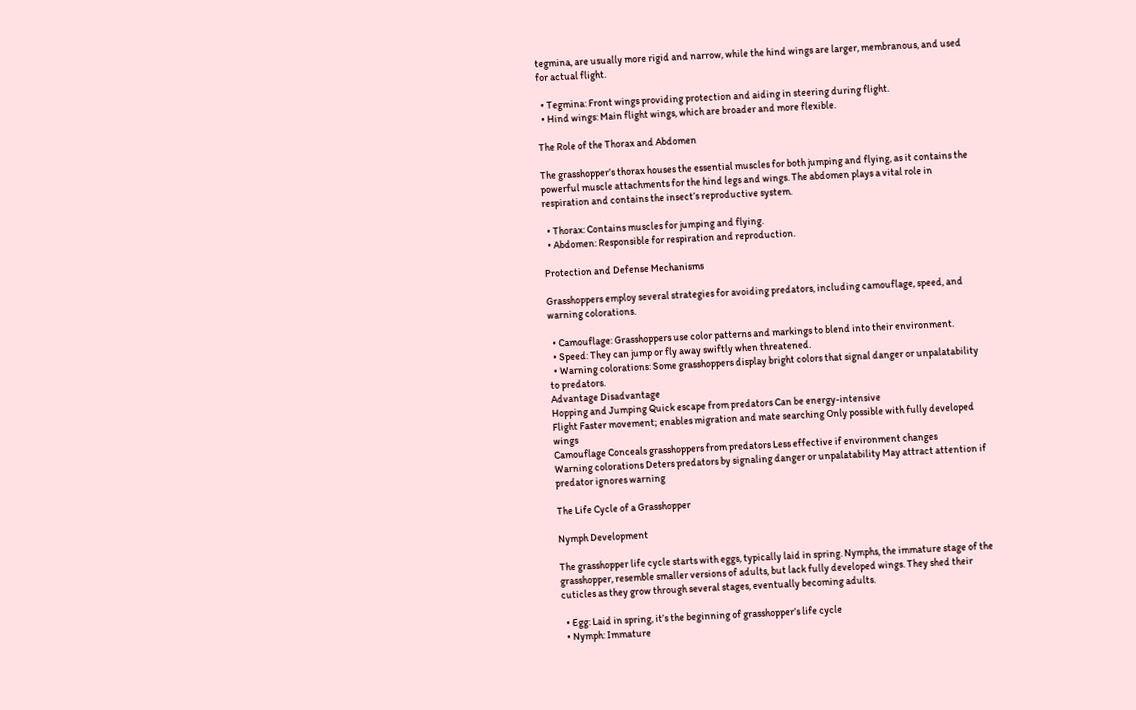tegmina, are usually more rigid and narrow, while the hind wings are larger, membranous, and used for actual flight.

  • Tegmina: Front wings providing protection and aiding in steering during flight.
  • Hind wings: Main flight wings, which are broader and more flexible.

The Role of the Thorax and Abdomen

The grasshopper’s thorax houses the essential muscles for both jumping and flying, as it contains the powerful muscle attachments for the hind legs and wings. The abdomen plays a vital role in respiration and contains the insect’s reproductive system.

  • Thorax: Contains muscles for jumping and flying.
  • Abdomen: Responsible for respiration and reproduction.

Protection and Defense Mechanisms

Grasshoppers employ several strategies for avoiding predators, including camouflage, speed, and warning colorations.

  • Camouflage: Grasshoppers use color patterns and markings to blend into their environment.
  • Speed: They can jump or fly away swiftly when threatened.
  • Warning colorations: Some grasshoppers display bright colors that signal danger or unpalatability to predators.
Advantage Disadvantage
Hopping and Jumping Quick escape from predators Can be energy-intensive
Flight Faster movement; enables migration and mate searching Only possible with fully developed wings
Camouflage Conceals grasshoppers from predators Less effective if environment changes
Warning colorations Deters predators by signaling danger or unpalatability May attract attention if predator ignores warning

The Life Cycle of a Grasshopper

Nymph Development

The grasshopper life cycle starts with eggs, typically laid in spring. Nymphs, the immature stage of the grasshopper, resemble smaller versions of adults, but lack fully developed wings. They shed their cuticles as they grow through several stages, eventually becoming adults.

  • Egg: Laid in spring, it’s the beginning of grasshopper’s life cycle
  • Nymph: Immature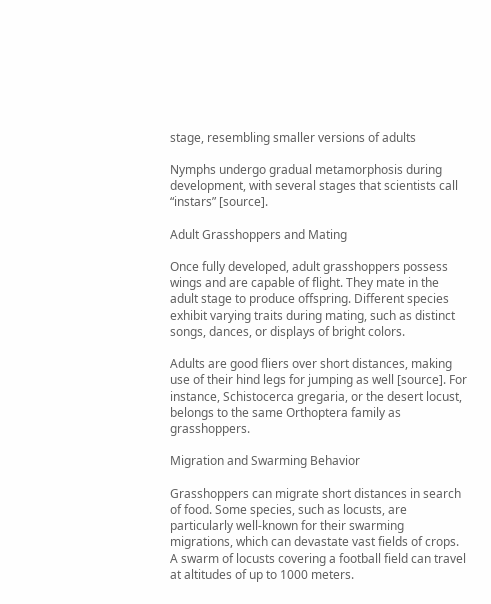stage, resembling smaller versions of adults

Nymphs undergo gradual metamorphosis during development, with several stages that scientists call “instars” [source].

Adult Grasshoppers and Mating

Once fully developed, adult grasshoppers possess wings and are capable of flight. They mate in the adult stage to produce offspring. Different species exhibit varying traits during mating, such as distinct songs, dances, or displays of bright colors.

Adults are good fliers over short distances, making use of their hind legs for jumping as well [source]. For instance, Schistocerca gregaria, or the desert locust, belongs to the same Orthoptera family as grasshoppers.

Migration and Swarming Behavior

Grasshoppers can migrate short distances in search of food. Some species, such as locusts, are particularly well-known for their swarming migrations, which can devastate vast fields of crops. A swarm of locusts covering a football field can travel at altitudes of up to 1000 meters.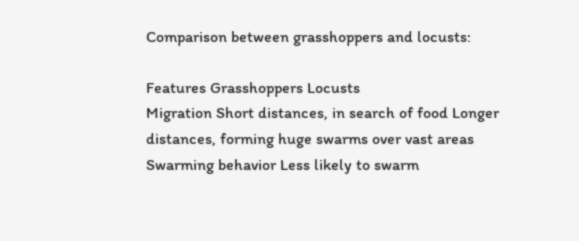Comparison between grasshoppers and locusts:

Features Grasshoppers Locusts
Migration Short distances, in search of food Longer distances, forming huge swarms over vast areas
Swarming behavior Less likely to swarm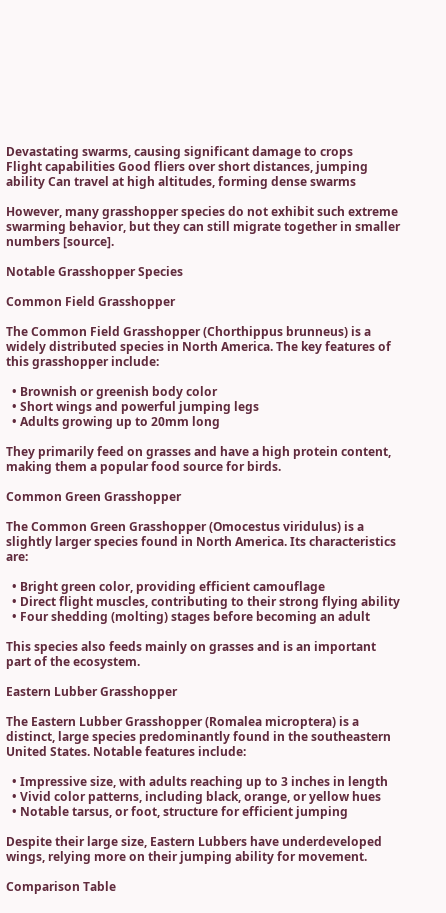Devastating swarms, causing significant damage to crops
Flight capabilities Good fliers over short distances, jumping ability Can travel at high altitudes, forming dense swarms

However, many grasshopper species do not exhibit such extreme swarming behavior, but they can still migrate together in smaller numbers [source].

Notable Grasshopper Species

Common Field Grasshopper

The Common Field Grasshopper (Chorthippus brunneus) is a widely distributed species in North America. The key features of this grasshopper include:

  • Brownish or greenish body color
  • Short wings and powerful jumping legs
  • Adults growing up to 20mm long

They primarily feed on grasses and have a high protein content, making them a popular food source for birds.

Common Green Grasshopper

The Common Green Grasshopper (Omocestus viridulus) is a slightly larger species found in North America. Its characteristics are:

  • Bright green color, providing efficient camouflage
  • Direct flight muscles, contributing to their strong flying ability
  • Four shedding (molting) stages before becoming an adult

This species also feeds mainly on grasses and is an important part of the ecosystem.

Eastern Lubber Grasshopper

The Eastern Lubber Grasshopper (Romalea microptera) is a distinct, large species predominantly found in the southeastern United States. Notable features include:

  • Impressive size, with adults reaching up to 3 inches in length
  • Vivid color patterns, including black, orange, or yellow hues
  • Notable tarsus, or foot, structure for efficient jumping

Despite their large size, Eastern Lubbers have underdeveloped wings, relying more on their jumping ability for movement.

Comparison Table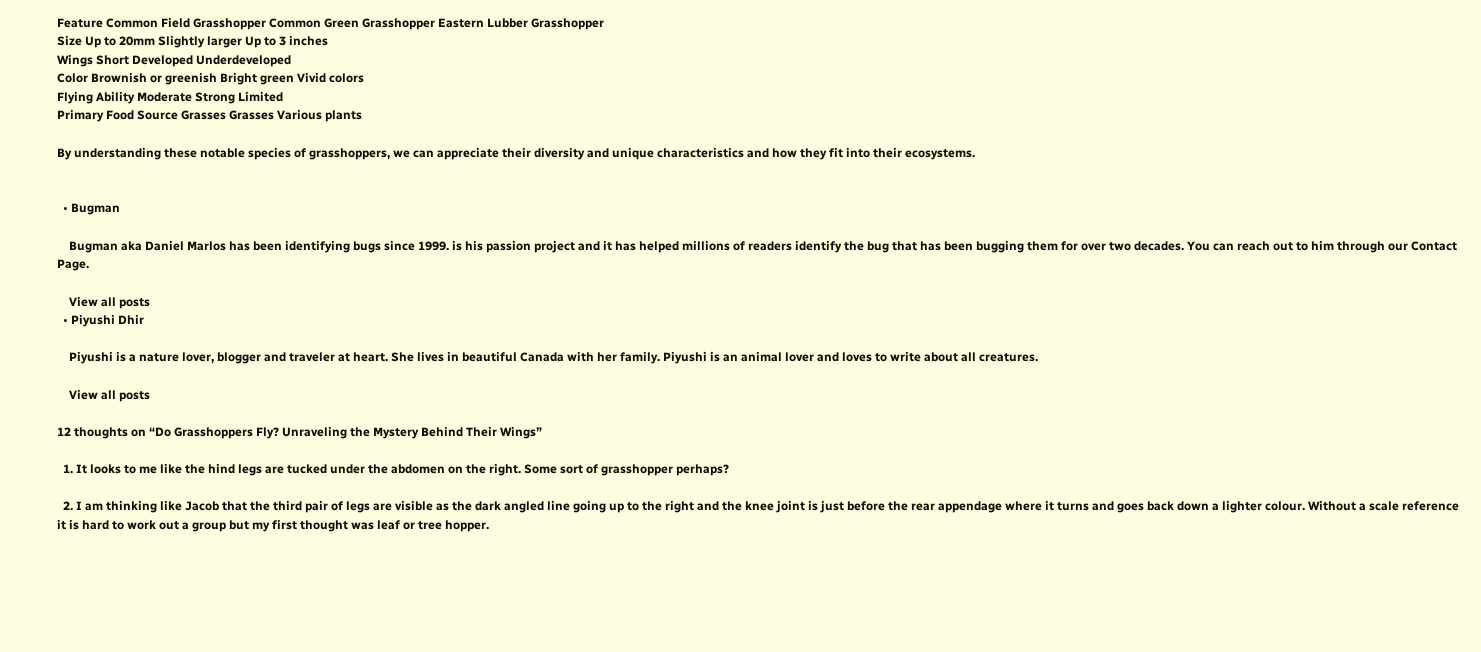Feature Common Field Grasshopper Common Green Grasshopper Eastern Lubber Grasshopper
Size Up to 20mm Slightly larger Up to 3 inches
Wings Short Developed Underdeveloped
Color Brownish or greenish Bright green Vivid colors
Flying Ability Moderate Strong Limited
Primary Food Source Grasses Grasses Various plants

By understanding these notable species of grasshoppers, we can appreciate their diversity and unique characteristics and how they fit into their ecosystems.


  • Bugman

    Bugman aka Daniel Marlos has been identifying bugs since 1999. is his passion project and it has helped millions of readers identify the bug that has been bugging them for over two decades. You can reach out to him through our Contact Page.

    View all posts
  • Piyushi Dhir

    Piyushi is a nature lover, blogger and traveler at heart. She lives in beautiful Canada with her family. Piyushi is an animal lover and loves to write about all creatures.

    View all posts

12 thoughts on “Do Grasshoppers Fly? Unraveling the Mystery Behind Their Wings”

  1. It looks to me like the hind legs are tucked under the abdomen on the right. Some sort of grasshopper perhaps?

  2. I am thinking like Jacob that the third pair of legs are visible as the dark angled line going up to the right and the knee joint is just before the rear appendage where it turns and goes back down a lighter colour. Without a scale reference it is hard to work out a group but my first thought was leaf or tree hopper.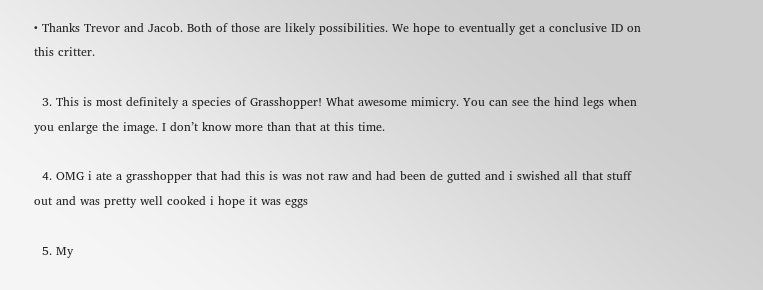• Thanks Trevor and Jacob. Both of those are likely possibilities. We hope to eventually get a conclusive ID on this critter.

  3. This is most definitely a species of Grasshopper! What awesome mimicry. You can see the hind legs when you enlarge the image. I don’t know more than that at this time.

  4. OMG i ate a grasshopper that had this is was not raw and had been de gutted and i swished all that stuff out and was pretty well cooked i hope it was eggs

  5. My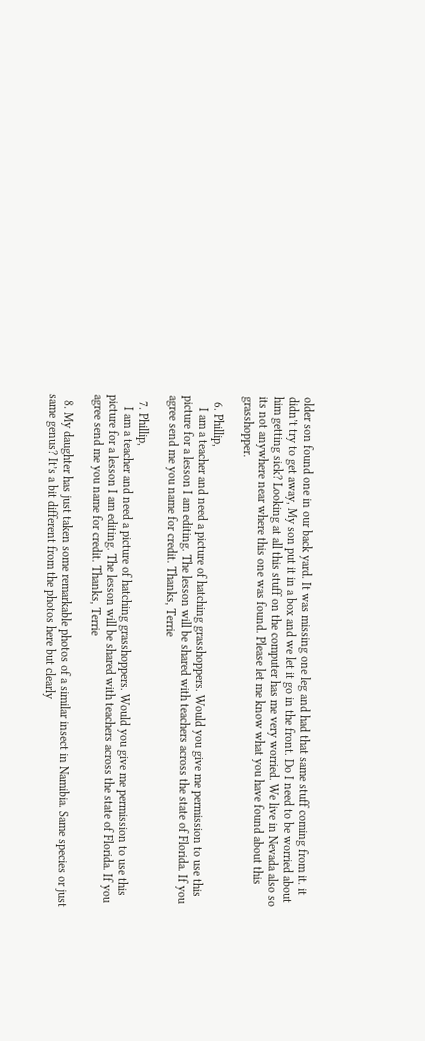older son found one in our back yard. It was missing one leg and had that same stuff coming from it. it didn’t try to get away, My son put it in a box and we let it go in the front. Do I need to be worried about him getting sick? Looking at all this stuff on the computer has me very worried. We live in Nevada also so its not anywhere near where this one was found. Please let me know what you have found about this grasshopper.

  6. Phillip,
    I am a teacher and need a picture of hatching grasshoppers. Would you give me permission to use this picture for a lesson I am editing. The lesson will be shared with teachers across the state of Florida. If you agree send me you name for credit. Thanks, Terrie

  7. Phillip,
    I am a teacher and need a picture of hatching grasshoppers. Would you give me permission to use this picture for a lesson I am editing. The lesson will be shared with teachers across the state of Florida. If you agree send me you name for credit. Thanks, Terrie

  8. My daughter has just taken some remarkable photos of a similar insect in Namibia. Same species or just same genus? It’s a bit different from the photos here but clearly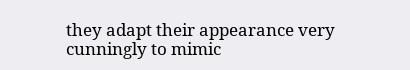they adapt their appearance very cunningly to mimic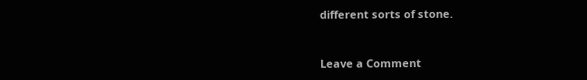different sorts of stone.


Leave a Comment